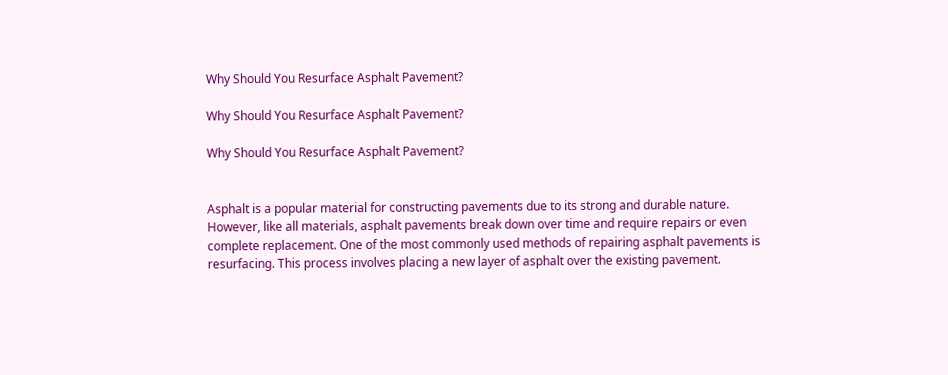Why Should You Resurface Asphalt Pavement?

Why Should You Resurface Asphalt Pavement?

Why Should You Resurface Asphalt Pavement?


Asphalt is a popular material for constructing pavements due to its strong and durable nature. However, like all materials, asphalt pavements break down over time and require repairs or even complete replacement. One of the most commonly used methods of repairing asphalt pavements is resurfacing. This process involves placing a new layer of asphalt over the existing pavement.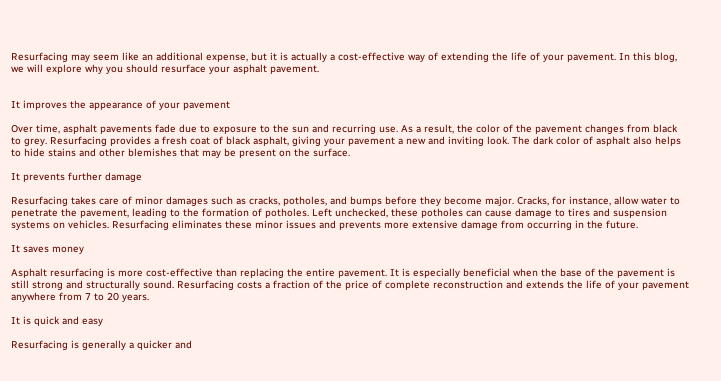Resurfacing may seem like an additional expense, but it is actually a cost-effective way of extending the life of your pavement. In this blog, we will explore why you should resurface your asphalt pavement.


It improves the appearance of your pavement

Over time, asphalt pavements fade due to exposure to the sun and recurring use. As a result, the color of the pavement changes from black to grey. Resurfacing provides a fresh coat of black asphalt, giving your pavement a new and inviting look. The dark color of asphalt also helps to hide stains and other blemishes that may be present on the surface.

It prevents further damage

Resurfacing takes care of minor damages such as cracks, potholes, and bumps before they become major. Cracks, for instance, allow water to penetrate the pavement, leading to the formation of potholes. Left unchecked, these potholes can cause damage to tires and suspension systems on vehicles. Resurfacing eliminates these minor issues and prevents more extensive damage from occurring in the future.

It saves money

Asphalt resurfacing is more cost-effective than replacing the entire pavement. It is especially beneficial when the base of the pavement is still strong and structurally sound. Resurfacing costs a fraction of the price of complete reconstruction and extends the life of your pavement anywhere from 7 to 20 years.

It is quick and easy

Resurfacing is generally a quicker and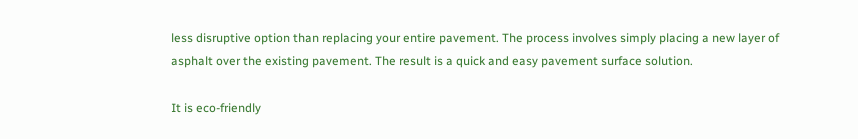less disruptive option than replacing your entire pavement. The process involves simply placing a new layer of asphalt over the existing pavement. The result is a quick and easy pavement surface solution.

It is eco-friendly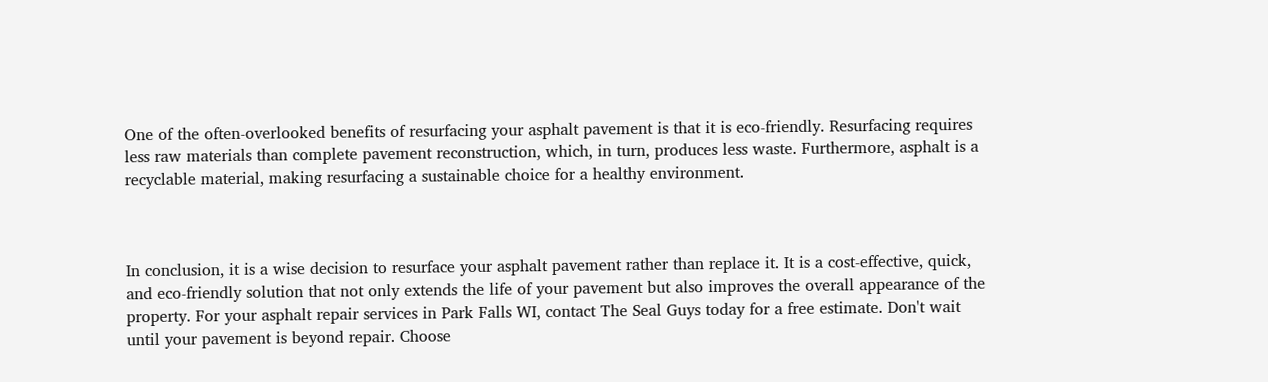One of the often-overlooked benefits of resurfacing your asphalt pavement is that it is eco-friendly. Resurfacing requires less raw materials than complete pavement reconstruction, which, in turn, produces less waste. Furthermore, asphalt is a recyclable material, making resurfacing a sustainable choice for a healthy environment.



In conclusion, it is a wise decision to resurface your asphalt pavement rather than replace it. It is a cost-effective, quick, and eco-friendly solution that not only extends the life of your pavement but also improves the overall appearance of the property. For your asphalt repair services in Park Falls WI, contact The Seal Guys today for a free estimate. Don't wait until your pavement is beyond repair. Choose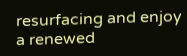resurfacing and enjoy a renewed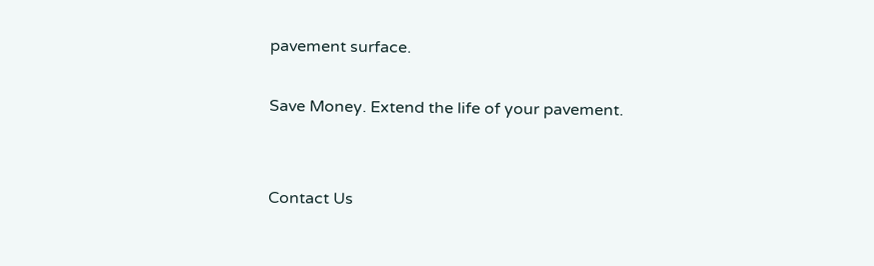pavement surface.

Save Money. Extend the life of your pavement.


Contact Us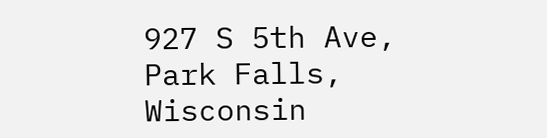927 S 5th Ave, Park Falls, Wisconsin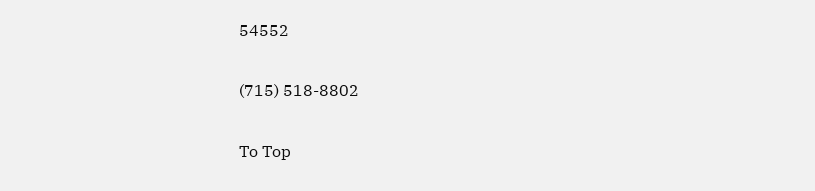54552

(715) 518-8802

To Top